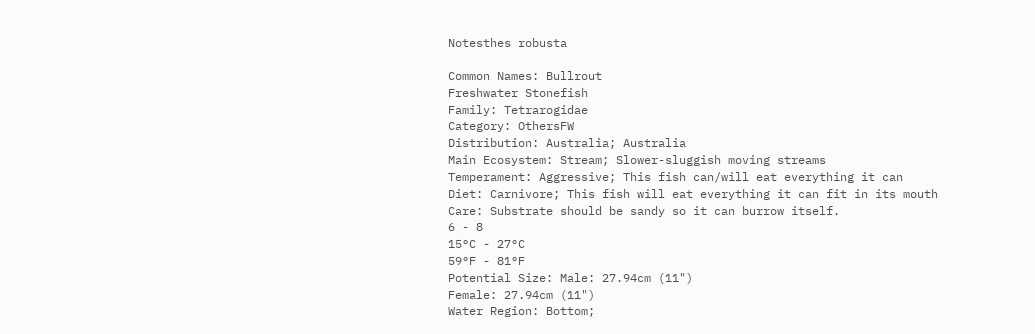Notesthes robusta

Common Names: Bullrout
Freshwater Stonefish
Family: Tetrarogidae
Category: OthersFW
Distribution: Australia; Australia
Main Ecosystem: Stream; Slower-sluggish moving streams
Temperament: Aggressive; This fish can/will eat everything it can
Diet: Carnivore; This fish will eat everything it can fit in its mouth
Care: Substrate should be sandy so it can burrow itself.
6 - 8
15°C - 27°C
59°F - 81°F
Potential Size: Male: 27.94cm (11")
Female: 27.94cm (11")
Water Region: Bottom;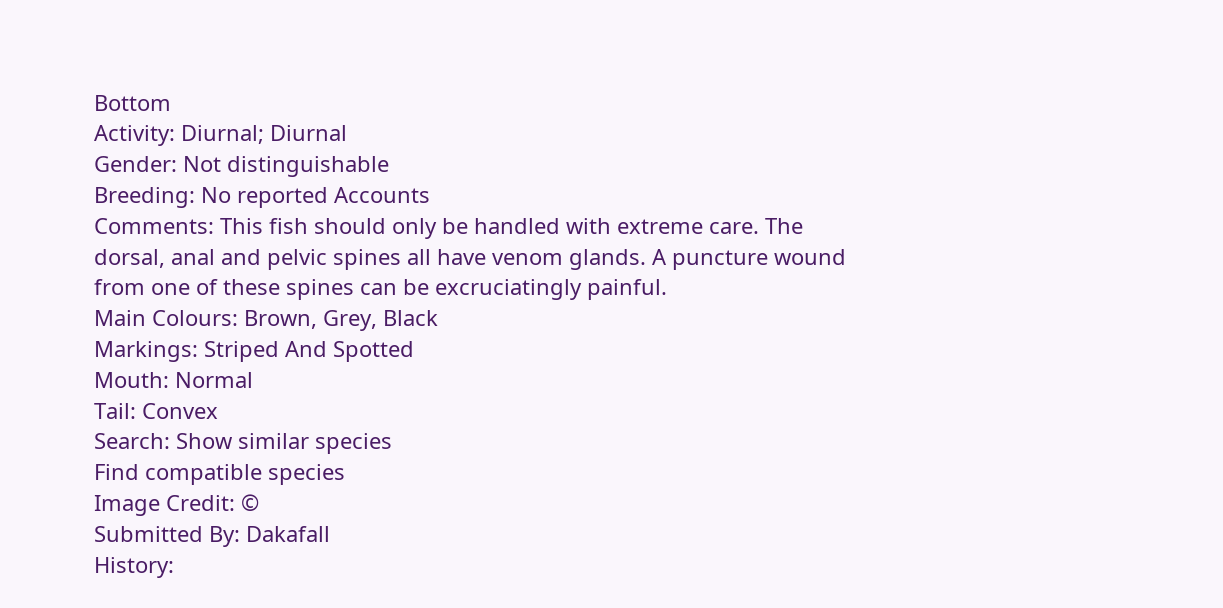Bottom
Activity: Diurnal; Diurnal
Gender: Not distinguishable
Breeding: No reported Accounts
Comments: This fish should only be handled with extreme care. The dorsal, anal and pelvic spines all have venom glands. A puncture wound from one of these spines can be excruciatingly painful.
Main Colours: Brown, Grey, Black
Markings: Striped And Spotted
Mouth: Normal
Tail: Convex
Search: Show similar species
Find compatible species
Image Credit: ©
Submitted By: Dakafall
History: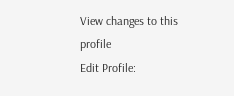View changes to this profile
Edit Profile: